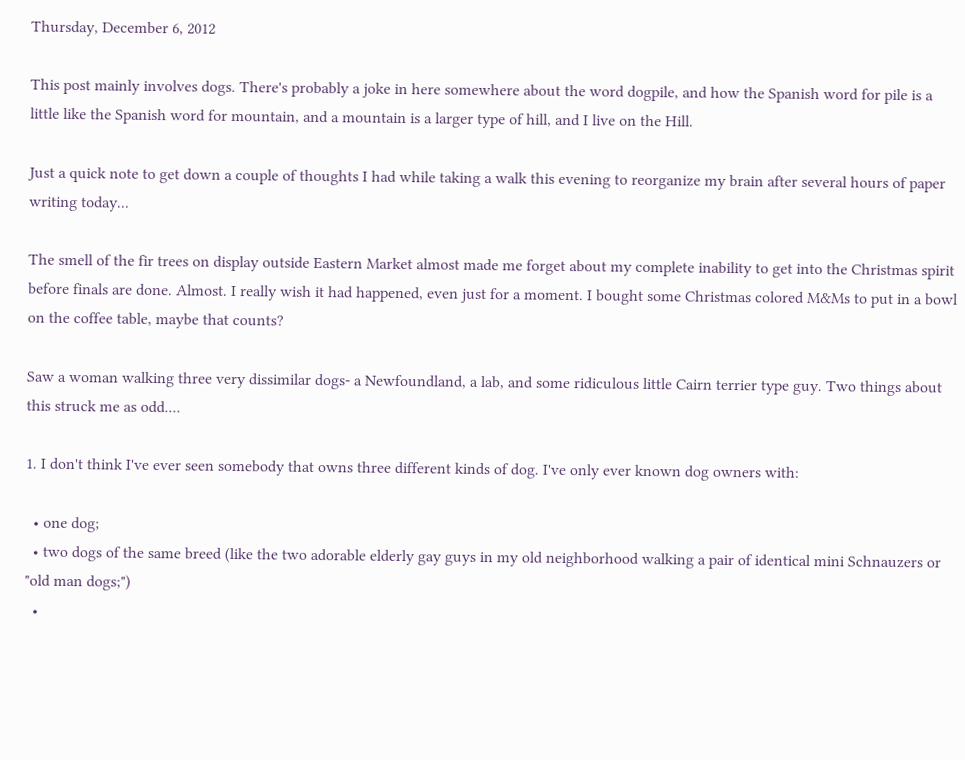Thursday, December 6, 2012

This post mainly involves dogs. There's probably a joke in here somewhere about the word dogpile, and how the Spanish word for pile is a little like the Spanish word for mountain, and a mountain is a larger type of hill, and I live on the Hill.

Just a quick note to get down a couple of thoughts I had while taking a walk this evening to reorganize my brain after several hours of paper writing today...

The smell of the fir trees on display outside Eastern Market almost made me forget about my complete inability to get into the Christmas spirit before finals are done. Almost. I really wish it had happened, even just for a moment. I bought some Christmas colored M&Ms to put in a bowl on the coffee table, maybe that counts?

Saw a woman walking three very dissimilar dogs- a Newfoundland, a lab, and some ridiculous little Cairn terrier type guy. Two things about this struck me as odd....

1. I don't think I've ever seen somebody that owns three different kinds of dog. I've only ever known dog owners with:

  • one dog;
  • two dogs of the same breed (like the two adorable elderly gay guys in my old neighborhood walking a pair of identical mini Schnauzers or "old man dogs;")
  •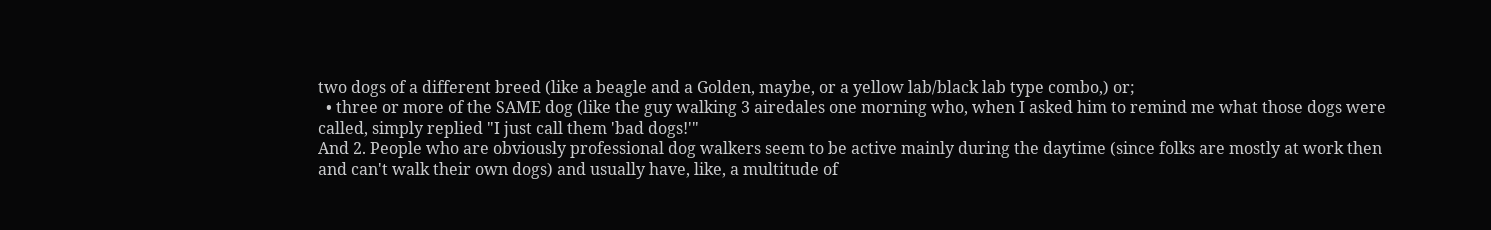two dogs of a different breed (like a beagle and a Golden, maybe, or a yellow lab/black lab type combo,) or;
  • three or more of the SAME dog (like the guy walking 3 airedales one morning who, when I asked him to remind me what those dogs were called, simply replied "I just call them 'bad dogs!'"
And 2. People who are obviously professional dog walkers seem to be active mainly during the daytime (since folks are mostly at work then and can't walk their own dogs) and usually have, like, a multitude of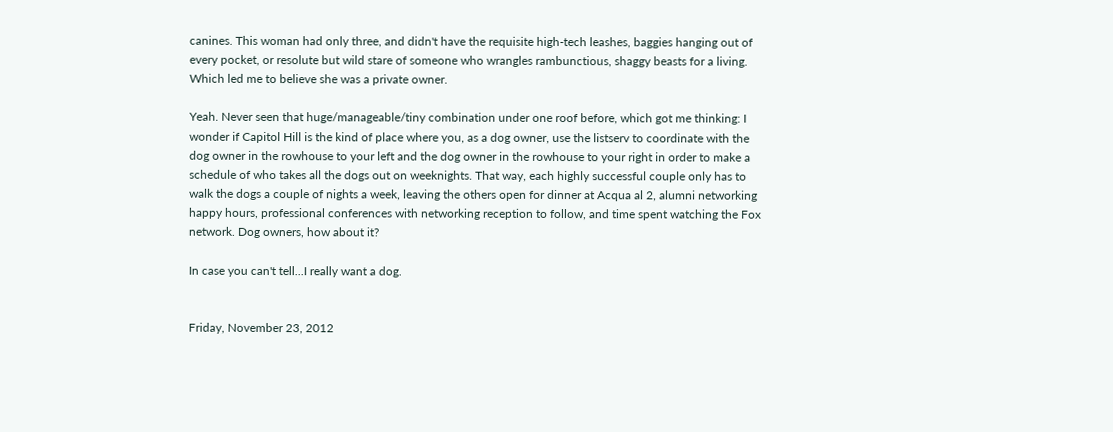canines. This woman had only three, and didn't have the requisite high-tech leashes, baggies hanging out of every pocket, or resolute but wild stare of someone who wrangles rambunctious, shaggy beasts for a living. Which led me to believe she was a private owner.

Yeah. Never seen that huge/manageable/tiny combination under one roof before, which got me thinking: I wonder if Capitol Hill is the kind of place where you, as a dog owner, use the listserv to coordinate with the dog owner in the rowhouse to your left and the dog owner in the rowhouse to your right in order to make a schedule of who takes all the dogs out on weeknights. That way, each highly successful couple only has to walk the dogs a couple of nights a week, leaving the others open for dinner at Acqua al 2, alumni networking happy hours, professional conferences with networking reception to follow, and time spent watching the Fox network. Dog owners, how about it?

In case you can't tell...I really want a dog.


Friday, November 23, 2012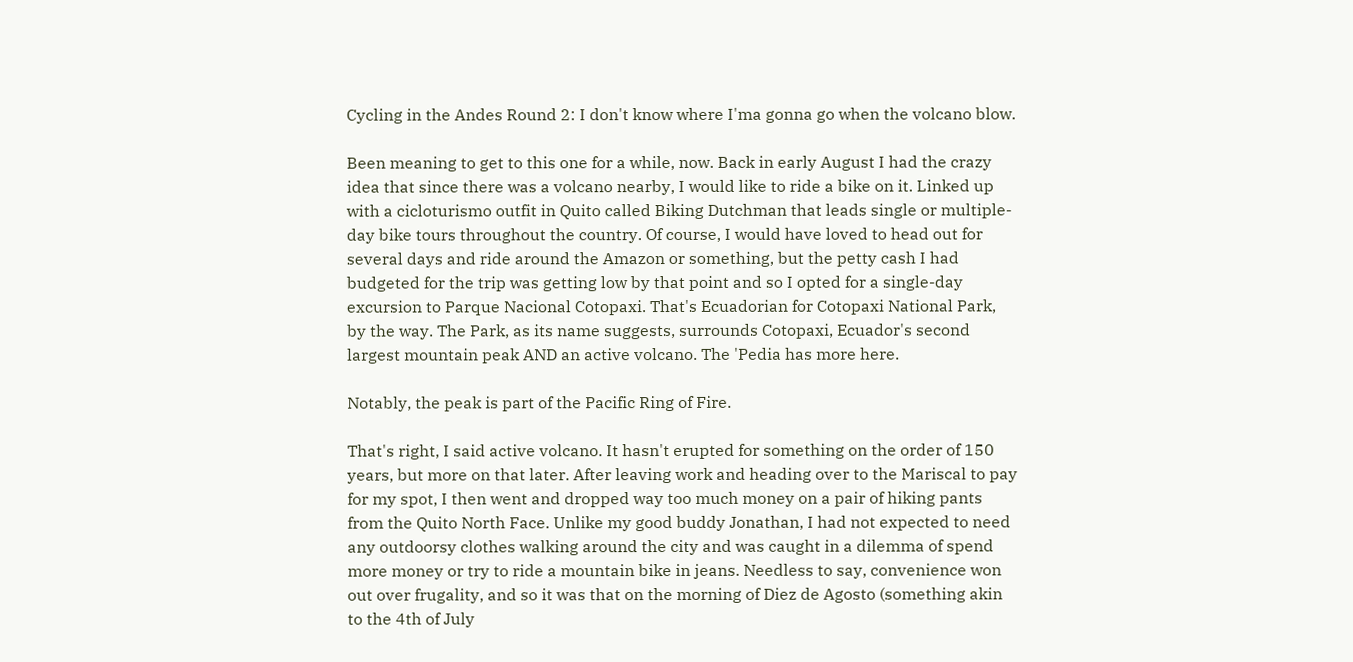Cycling in the Andes Round 2: I don't know where I'ma gonna go when the volcano blow.

Been meaning to get to this one for a while, now. Back in early August I had the crazy idea that since there was a volcano nearby, I would like to ride a bike on it. Linked up with a cicloturismo outfit in Quito called Biking Dutchman that leads single or multiple-day bike tours throughout the country. Of course, I would have loved to head out for several days and ride around the Amazon or something, but the petty cash I had budgeted for the trip was getting low by that point and so I opted for a single-day excursion to Parque Nacional Cotopaxi. That's Ecuadorian for Cotopaxi National Park, by the way. The Park, as its name suggests, surrounds Cotopaxi, Ecuador's second largest mountain peak AND an active volcano. The 'Pedia has more here.

Notably, the peak is part of the Pacific Ring of Fire.

That's right, I said active volcano. It hasn't erupted for something on the order of 150 years, but more on that later. After leaving work and heading over to the Mariscal to pay for my spot, I then went and dropped way too much money on a pair of hiking pants from the Quito North Face. Unlike my good buddy Jonathan, I had not expected to need any outdoorsy clothes walking around the city and was caught in a dilemma of spend more money or try to ride a mountain bike in jeans. Needless to say, convenience won out over frugality, and so it was that on the morning of Diez de Agosto (something akin to the 4th of July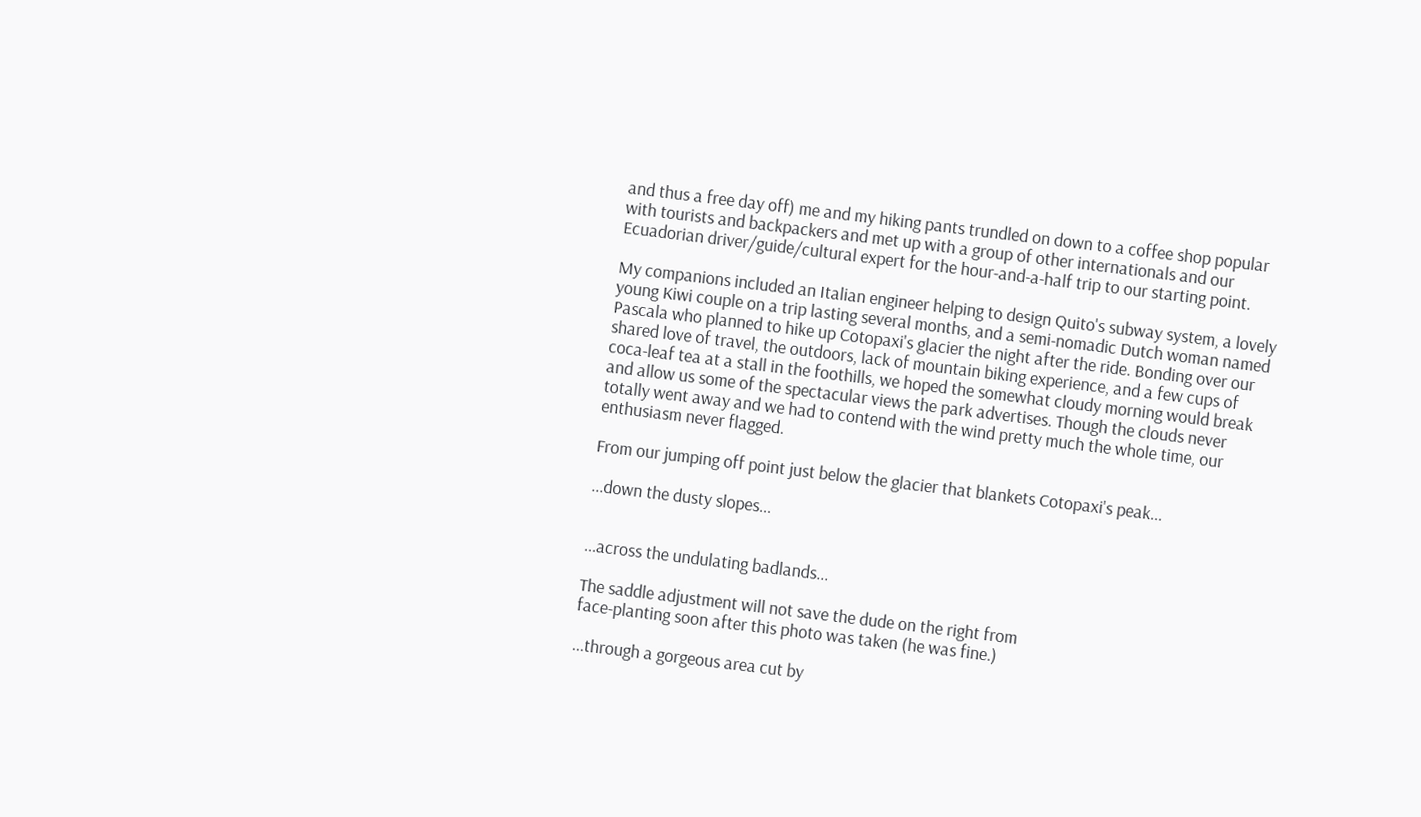and thus a free day off) me and my hiking pants trundled on down to a coffee shop popular with tourists and backpackers and met up with a group of other internationals and our Ecuadorian driver/guide/cultural expert for the hour-and-a-half trip to our starting point.

My companions included an Italian engineer helping to design Quito's subway system, a lovely young Kiwi couple on a trip lasting several months, and a semi-nomadic Dutch woman named Pascala who planned to hike up Cotopaxi's glacier the night after the ride. Bonding over our shared love of travel, the outdoors, lack of mountain biking experience, and a few cups of coca-leaf tea at a stall in the foothills, we hoped the somewhat cloudy morning would break and allow us some of the spectacular views the park advertises. Though the clouds never totally went away and we had to contend with the wind pretty much the whole time, our enthusiasm never flagged.

From our jumping off point just below the glacier that blankets Cotopaxi's peak...

...down the dusty slopes...


...across the undulating badlands...

The saddle adjustment will not save the dude on the right from
face-planting soon after this photo was taken (he was fine.)

...through a gorgeous area cut by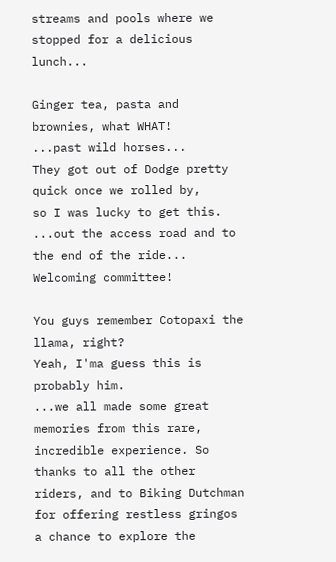streams and pools where we stopped for a delicious lunch...

Ginger tea, pasta and brownies, what WHAT!
...past wild horses...
They got out of Dodge pretty quick once we rolled by,
so I was lucky to get this.
...out the access road and to the end of the ride...
Welcoming committee!

You guys remember Cotopaxi the llama, right?
Yeah, I'ma guess this is probably him.
...we all made some great memories from this rare, incredible experience. So thanks to all the other riders, and to Biking Dutchman for offering restless gringos a chance to explore the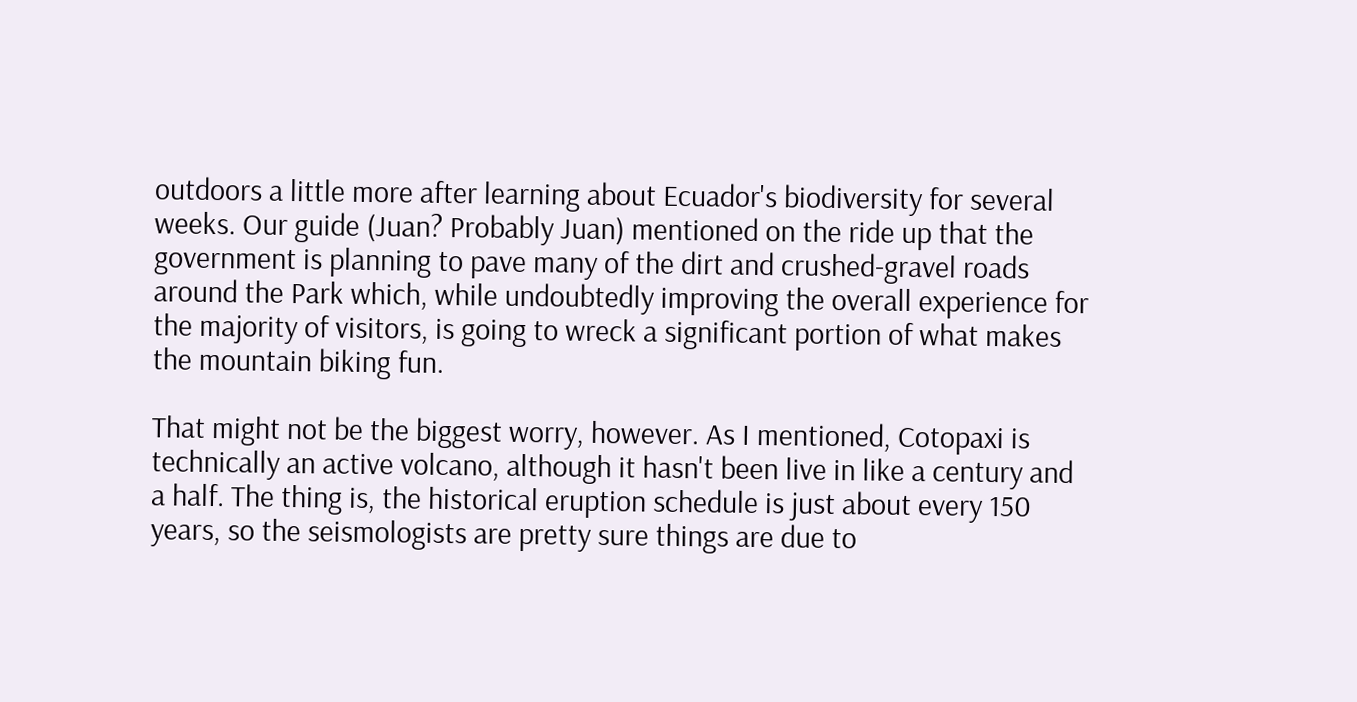outdoors a little more after learning about Ecuador's biodiversity for several weeks. Our guide (Juan? Probably Juan) mentioned on the ride up that the government is planning to pave many of the dirt and crushed-gravel roads around the Park which, while undoubtedly improving the overall experience for the majority of visitors, is going to wreck a significant portion of what makes the mountain biking fun.

That might not be the biggest worry, however. As I mentioned, Cotopaxi is technically an active volcano, although it hasn't been live in like a century and a half. The thing is, the historical eruption schedule is just about every 150 years, so the seismologists are pretty sure things are due to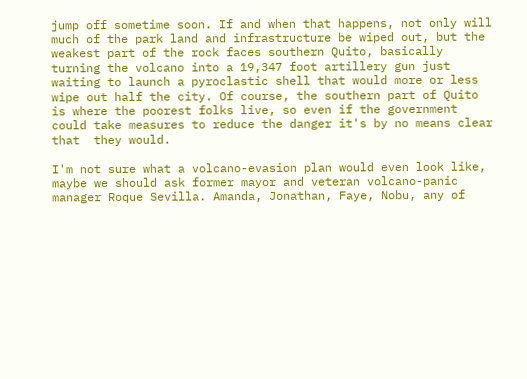jump off sometime soon. If and when that happens, not only will much of the park land and infrastructure be wiped out, but the weakest part of the rock faces southern Quito, basically turning the volcano into a 19,347 foot artillery gun just waiting to launch a pyroclastic shell that would more or less wipe out half the city. Of course, the southern part of Quito is where the poorest folks live, so even if the government could take measures to reduce the danger it's by no means clear that  they would.

I'm not sure what a volcano-evasion plan would even look like, maybe we should ask former mayor and veteran volcano-panic manager Roque Sevilla. Amanda, Jonathan, Faye, Nobu, any of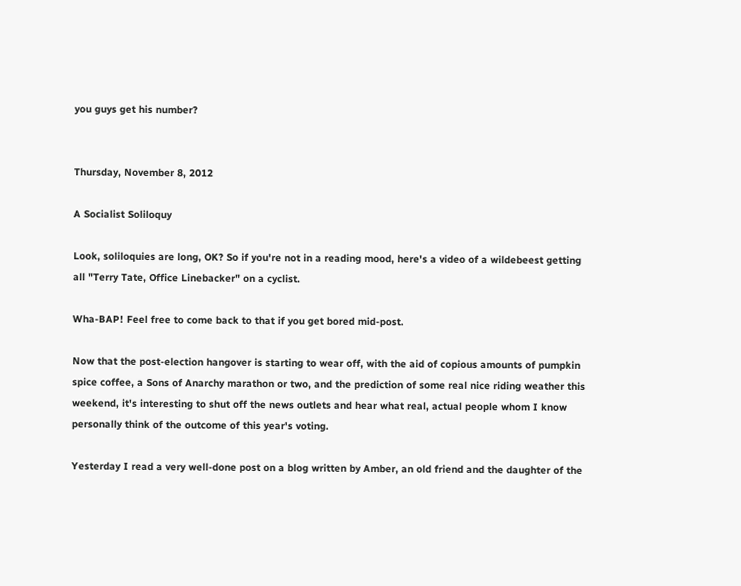you guys get his number?


Thursday, November 8, 2012

A Socialist Soliloquy

Look, soliloquies are long, OK? So if you're not in a reading mood, here's a video of a wildebeest getting all "Terry Tate, Office Linebacker" on a cyclist.

Wha-BAP! Feel free to come back to that if you get bored mid-post.

Now that the post-election hangover is starting to wear off, with the aid of copious amounts of pumpkin spice coffee, a Sons of Anarchy marathon or two, and the prediction of some real nice riding weather this weekend, it's interesting to shut off the news outlets and hear what real, actual people whom I know personally think of the outcome of this year's voting.

Yesterday I read a very well-done post on a blog written by Amber, an old friend and the daughter of the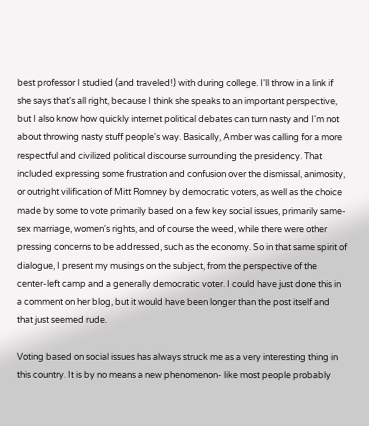best professor I studied (and traveled!) with during college. I'll throw in a link if she says that's all right, because I think she speaks to an important perspective, but I also know how quickly internet political debates can turn nasty and I'm not about throwing nasty stuff people's way. Basically, Amber was calling for a more respectful and civilized political discourse surrounding the presidency. That included expressing some frustration and confusion over the dismissal, animosity, or outright vilification of Mitt Romney by democratic voters, as well as the choice made by some to vote primarily based on a few key social issues, primarily same-sex marriage, women's rights, and of course the weed, while there were other pressing concerns to be addressed, such as the economy. So in that same spirit of dialogue, I present my musings on the subject, from the perspective of the center-left camp and a generally democratic voter. I could have just done this in a comment on her blog, but it would have been longer than the post itself and that just seemed rude.

Voting based on social issues has always struck me as a very interesting thing in this country. It is by no means a new phenomenon- like most people probably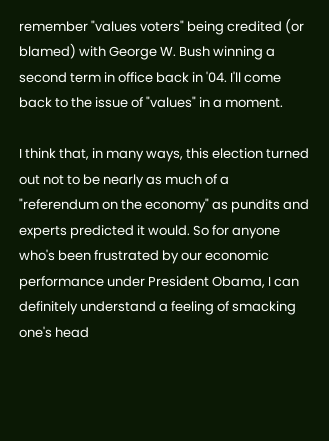remember "values voters" being credited (or blamed) with George W. Bush winning a second term in office back in '04. I'll come back to the issue of "values" in a moment.

I think that, in many ways, this election turned out not to be nearly as much of a "referendum on the economy" as pundits and experts predicted it would. So for anyone who's been frustrated by our economic performance under President Obama, I can definitely understand a feeling of smacking one's head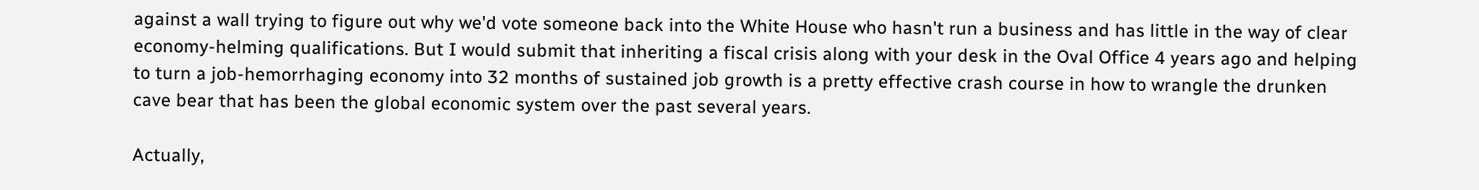against a wall trying to figure out why we'd vote someone back into the White House who hasn't run a business and has little in the way of clear economy-helming qualifications. But I would submit that inheriting a fiscal crisis along with your desk in the Oval Office 4 years ago and helping to turn a job-hemorrhaging economy into 32 months of sustained job growth is a pretty effective crash course in how to wrangle the drunken cave bear that has been the global economic system over the past several years.

Actually,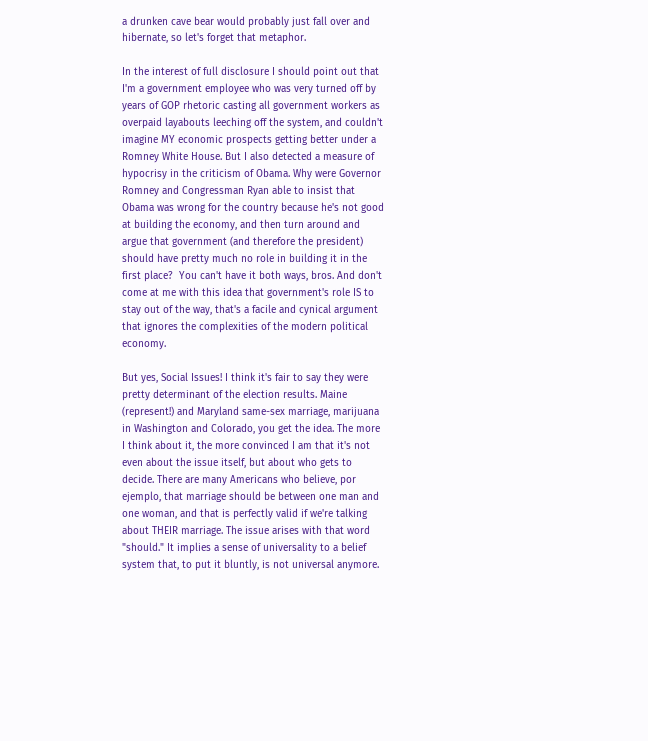a drunken cave bear would probably just fall over and hibernate, so let's forget that metaphor.

In the interest of full disclosure I should point out that I'm a government employee who was very turned off by years of GOP rhetoric casting all government workers as overpaid layabouts leeching off the system, and couldn't imagine MY economic prospects getting better under a Romney White House. But I also detected a measure of hypocrisy in the criticism of Obama. Why were Governor Romney and Congressman Ryan able to insist that Obama was wrong for the country because he's not good at building the economy, and then turn around and argue that government (and therefore the president) should have pretty much no role in building it in the first place?  You can't have it both ways, bros. And don't come at me with this idea that government's role IS to stay out of the way, that's a facile and cynical argument that ignores the complexities of the modern political economy.

But yes, Social Issues! I think it's fair to say they were pretty determinant of the election results. Maine (represent!) and Maryland same-sex marriage, marijuana in Washington and Colorado, you get the idea. The more I think about it, the more convinced I am that it's not even about the issue itself, but about who gets to decide. There are many Americans who believe, por ejemplo, that marriage should be between one man and one woman, and that is perfectly valid if we're talking about THEIR marriage. The issue arises with that word "should." It implies a sense of universality to a belief system that, to put it bluntly, is not universal anymore.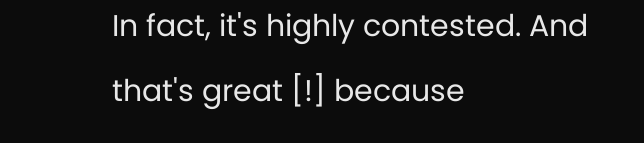In fact, it's highly contested. And that's great [!] because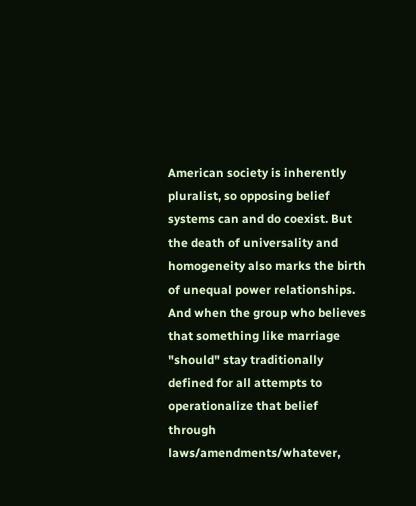American society is inherently pluralist, so opposing belief systems can and do coexist. But the death of universality and homogeneity also marks the birth of unequal power relationships. And when the group who believes that something like marriage "should" stay traditionally defined for all attempts to operationalize that belief through laws/amendments/whatever,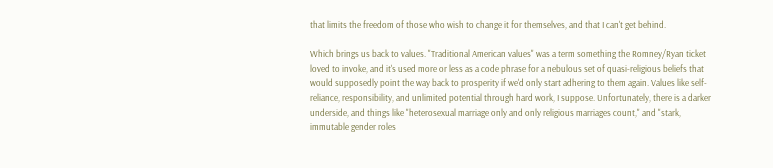that limits the freedom of those who wish to change it for themselves, and that I can't get behind.

Which brings us back to values. "Traditional American values" was a term something the Romney/Ryan ticket loved to invoke, and it's used more or less as a code phrase for a nebulous set of quasi-religious beliefs that would supposedly point the way back to prosperity if we'd only start adhering to them again. Values like self-reliance, responsibility, and unlimited potential through hard work, I suppose. Unfortunately, there is a darker underside, and things like "heterosexual marriage only and only religious marriages count," and "stark, immutable gender roles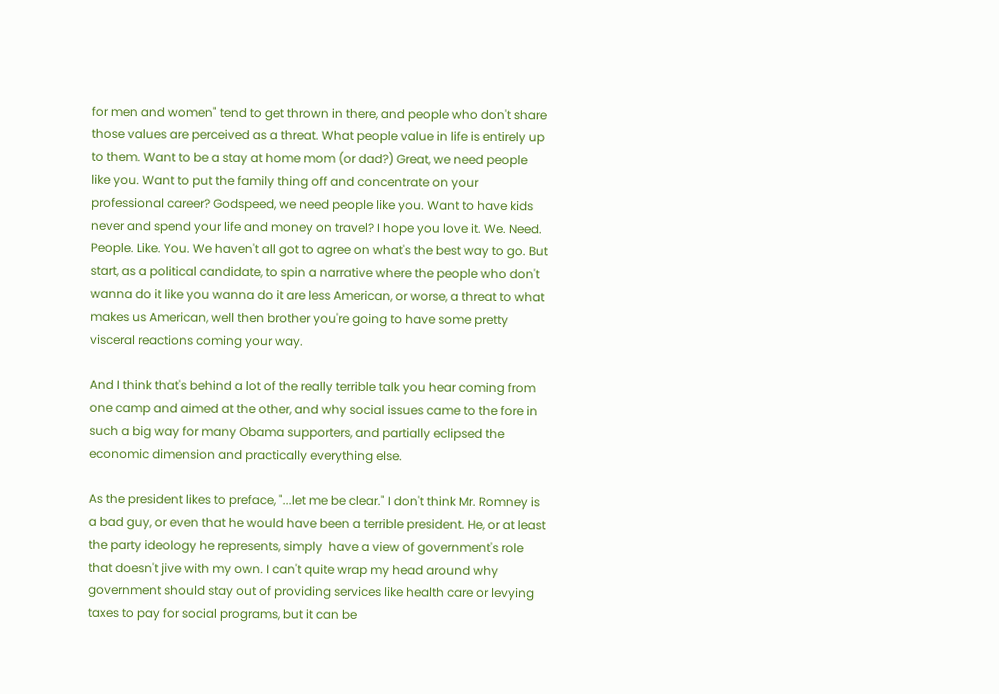for men and women" tend to get thrown in there, and people who don't share those values are perceived as a threat. What people value in life is entirely up to them. Want to be a stay at home mom (or dad?) Great, we need people like you. Want to put the family thing off and concentrate on your professional career? Godspeed, we need people like you. Want to have kids never and spend your life and money on travel? I hope you love it. We. Need. People. Like. You. We haven't all got to agree on what's the best way to go. But start, as a political candidate, to spin a narrative where the people who don't wanna do it like you wanna do it are less American, or worse, a threat to what makes us American, well then brother you're going to have some pretty visceral reactions coming your way.

And I think that's behind a lot of the really terrible talk you hear coming from one camp and aimed at the other, and why social issues came to the fore in such a big way for many Obama supporters, and partially eclipsed the economic dimension and practically everything else.

As the president likes to preface, "...let me be clear." I don't think Mr. Romney is a bad guy, or even that he would have been a terrible president. He, or at least the party ideology he represents, simply  have a view of government's role that doesn't jive with my own. I can't quite wrap my head around why government should stay out of providing services like health care or levying taxes to pay for social programs, but it can be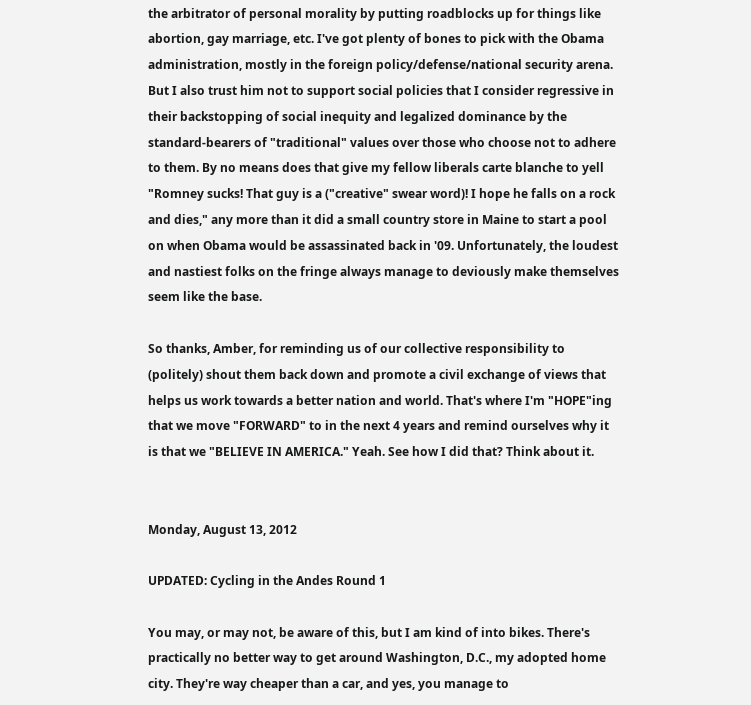the arbitrator of personal morality by putting roadblocks up for things like abortion, gay marriage, etc. I've got plenty of bones to pick with the Obama administration, mostly in the foreign policy/defense/national security arena. But I also trust him not to support social policies that I consider regressive in their backstopping of social inequity and legalized dominance by the standard-bearers of "traditional" values over those who choose not to adhere to them. By no means does that give my fellow liberals carte blanche to yell "Romney sucks! That guy is a ("creative" swear word)! I hope he falls on a rock and dies," any more than it did a small country store in Maine to start a pool on when Obama would be assassinated back in '09. Unfortunately, the loudest and nastiest folks on the fringe always manage to deviously make themselves seem like the base.

So thanks, Amber, for reminding us of our collective responsibility to (politely) shout them back down and promote a civil exchange of views that helps us work towards a better nation and world. That's where I'm "HOPE"ing that we move "FORWARD" to in the next 4 years and remind ourselves why it is that we "BELIEVE IN AMERICA." Yeah. See how I did that? Think about it.


Monday, August 13, 2012

UPDATED: Cycling in the Andes Round 1

You may, or may not, be aware of this, but I am kind of into bikes. There's practically no better way to get around Washington, D.C., my adopted home city. They're way cheaper than a car, and yes, you manage to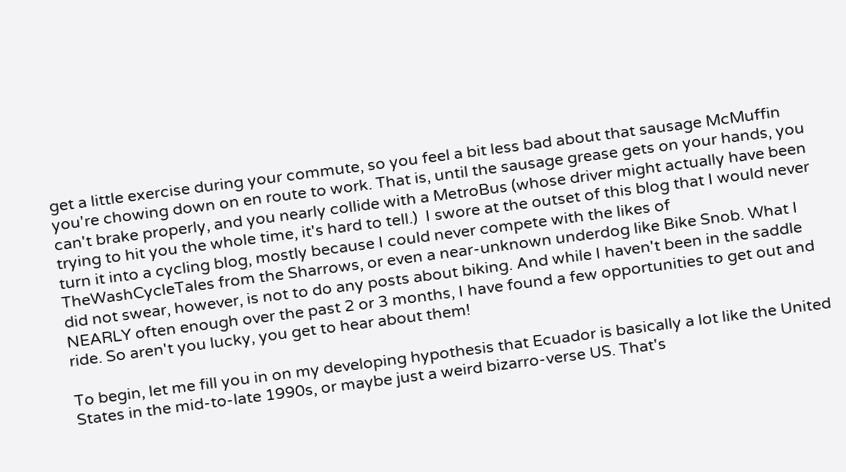get a little exercise during your commute, so you feel a bit less bad about that sausage McMuffin you're chowing down on en route to work. That is, until the sausage grease gets on your hands, you can't brake properly, and you nearly collide with a MetroBus (whose driver might actually have been trying to hit you the whole time, it's hard to tell.)  I swore at the outset of this blog that I would never turn it into a cycling blog, mostly because I could never compete with the likes of TheWashCycleTales from the Sharrows, or even a near-unknown underdog like Bike Snob. What I did not swear, however, is not to do any posts about biking. And while I haven't been in the saddle NEARLY often enough over the past 2 or 3 months, I have found a few opportunities to get out and ride. So aren't you lucky, you get to hear about them!

To begin, let me fill you in on my developing hypothesis that Ecuador is basically a lot like the United States in the mid-to-late 1990s, or maybe just a weird bizarro-verse US. That's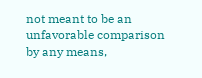not meant to be an unfavorable comparison by any means,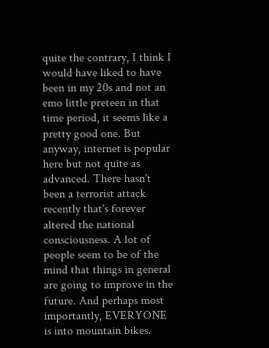quite the contrary, I think I would have liked to have been in my 20s and not an emo little preteen in that time period, it seems like a pretty good one. But anyway, internet is popular here but not quite as advanced. There hasn't been a terrorist attack recently that's forever altered the national consciousness. A lot of people seem to be of the mind that things in general are going to improve in the future. And perhaps most importantly, EVERYONE is into mountain bikes.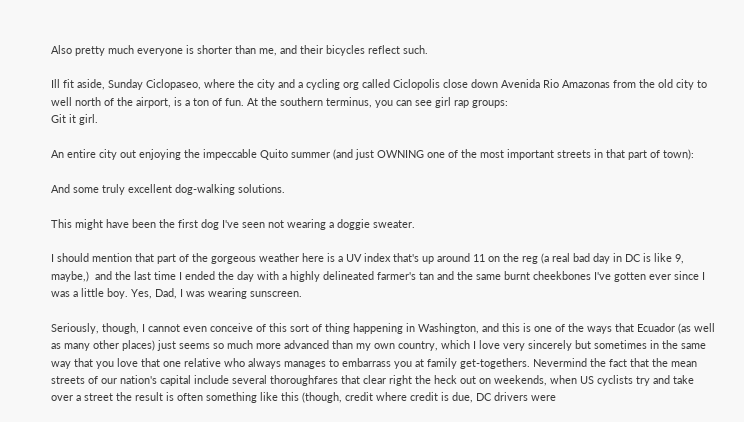Also pretty much everyone is shorter than me, and their bicycles reflect such.

Ill fit aside, Sunday Ciclopaseo, where the city and a cycling org called Ciclopolis close down Avenida Rio Amazonas from the old city to well north of the airport, is a ton of fun. At the southern terminus, you can see girl rap groups:
Git it girl.

An entire city out enjoying the impeccable Quito summer (and just OWNING one of the most important streets in that part of town):

And some truly excellent dog-walking solutions.

This might have been the first dog I've seen not wearing a doggie sweater.

I should mention that part of the gorgeous weather here is a UV index that's up around 11 on the reg (a real bad day in DC is like 9, maybe,)  and the last time I ended the day with a highly delineated farmer's tan and the same burnt cheekbones I've gotten ever since I was a little boy. Yes, Dad, I was wearing sunscreen.

Seriously, though, I cannot even conceive of this sort of thing happening in Washington, and this is one of the ways that Ecuador (as well as many other places) just seems so much more advanced than my own country, which I love very sincerely but sometimes in the same way that you love that one relative who always manages to embarrass you at family get-togethers. Nevermind the fact that the mean streets of our nation's capital include several thoroughfares that clear right the heck out on weekends, when US cyclists try and take over a street the result is often something like this (though, credit where credit is due, DC drivers were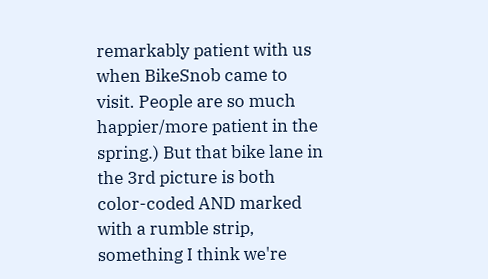remarkably patient with us when BikeSnob came to visit. People are so much happier/more patient in the spring.) But that bike lane in the 3rd picture is both color-coded AND marked with a rumble strip, something I think we're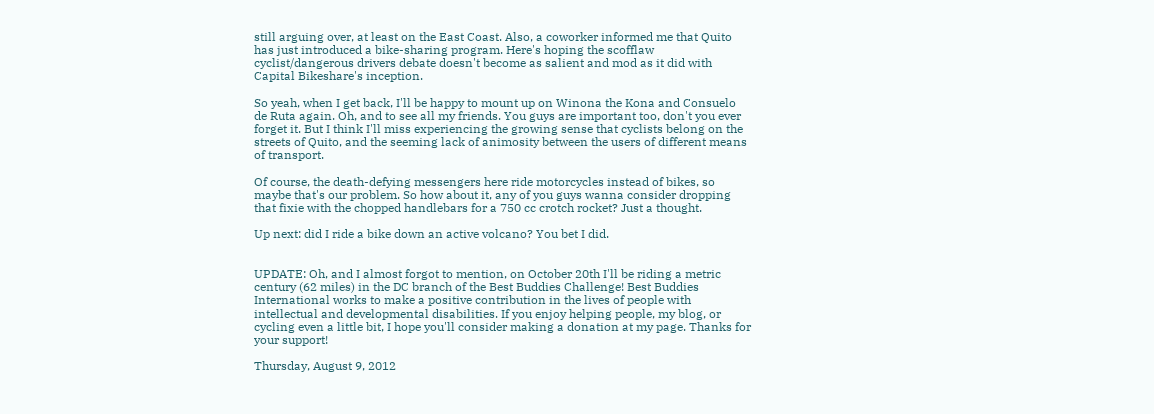still arguing over, at least on the East Coast. Also, a coworker informed me that Quito has just introduced a bike-sharing program. Here's hoping the scofflaw cyclist/dangerous drivers debate doesn't become as salient and mod as it did with Capital Bikeshare's inception.

So yeah, when I get back, I'll be happy to mount up on Winona the Kona and Consuelo de Ruta again. Oh, and to see all my friends. You guys are important too, don't you ever forget it. But I think I'll miss experiencing the growing sense that cyclists belong on the streets of Quito, and the seeming lack of animosity between the users of different means of transport.

Of course, the death-defying messengers here ride motorcycles instead of bikes, so maybe that's our problem. So how about it, any of you guys wanna consider dropping that fixie with the chopped handlebars for a 750 cc crotch rocket? Just a thought.

Up next: did I ride a bike down an active volcano? You bet I did.


UPDATE: Oh, and I almost forgot to mention, on October 20th I'll be riding a metric century (62 miles) in the DC branch of the Best Buddies Challenge! Best Buddies International works to make a positive contribution in the lives of people with intellectual and developmental disabilities. If you enjoy helping people, my blog, or cycling even a little bit, I hope you'll consider making a donation at my page. Thanks for your support!

Thursday, August 9, 2012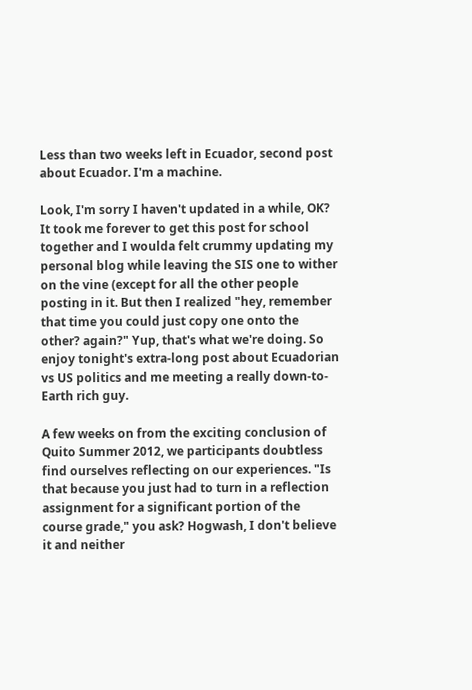Less than two weeks left in Ecuador, second post about Ecuador. I'm a machine.

Look, I'm sorry I haven't updated in a while, OK? It took me forever to get this post for school together and I woulda felt crummy updating my personal blog while leaving the SIS one to wither on the vine (except for all the other people posting in it. But then I realized "hey, remember that time you could just copy one onto the other? again?" Yup, that's what we're doing. So enjoy tonight's extra-long post about Ecuadorian vs US politics and me meeting a really down-to-Earth rich guy.

A few weeks on from the exciting conclusion of Quito Summer 2012, we participants doubtless find ourselves reflecting on our experiences. "Is that because you just had to turn in a reflection assignment for a significant portion of the course grade," you ask? Hogwash, I don't believe it and neither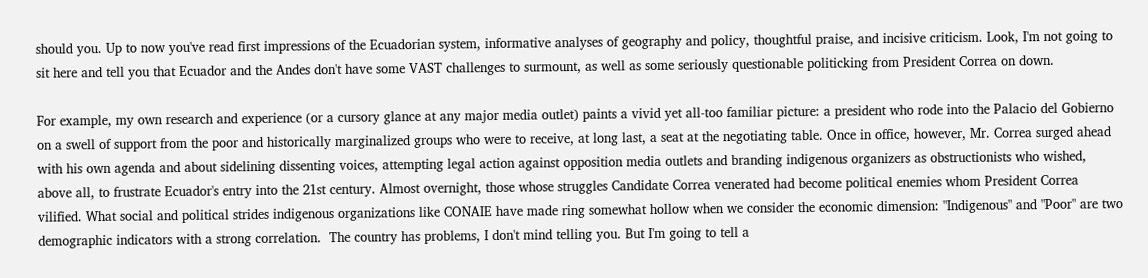should you. Up to now you've read first impressions of the Ecuadorian system, informative analyses of geography and policy, thoughtful praise, and incisive criticism. Look, I'm not going to sit here and tell you that Ecuador and the Andes don't have some VAST challenges to surmount, as well as some seriously questionable politicking from President Correa on down.

For example, my own research and experience (or a cursory glance at any major media outlet) paints a vivid yet all-too familiar picture: a president who rode into the Palacio del Gobierno on a swell of support from the poor and historically marginalized groups who were to receive, at long last, a seat at the negotiating table. Once in office, however, Mr. Correa surged ahead with his own agenda and about sidelining dissenting voices, attempting legal action against opposition media outlets and branding indigenous organizers as obstructionists who wished, above all, to frustrate Ecuador's entry into the 21st century. Almost overnight, those whose struggles Candidate Correa venerated had become political enemies whom President Correa vilified. What social and political strides indigenous organizations like CONAIE have made ring somewhat hollow when we consider the economic dimension: "Indigenous" and "Poor" are two demographic indicators with a strong correlation.  The country has problems, I don't mind telling you. But I'm going to tell a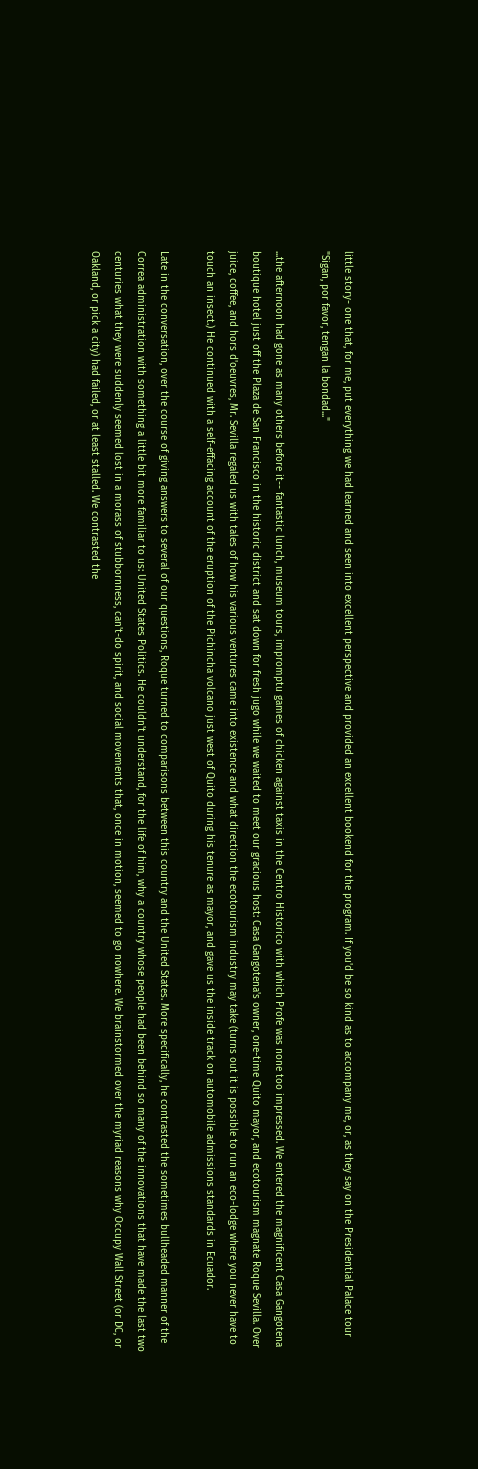little story- one that, for me, put everything we had learned and seen into excellent perspective and provided an excellent bookend for the program. If you'd be so kind as to accompany me, or, as they say on the Presidential Palace tour "Sigan, por favor, tengan la bondad..."

...the afternoon had gone as many others before it-- fantastic lunch, museum tours, impromptu games of chicken against taxis in the Centro Historico with which Profe was none too impressed. We entered the magnificent Casa Gangotena boutique hotel just off the Plaza de San Francisco in the historic district and sat down for fresh jugo while we waited to meet our gracious host: Casa Gangotena's owner, one-time Quito mayor, and ecotourism magnate Roque Sevilla. Over juice, coffee, and hors d'oeuvres, Mr. Sevilla regaled us with tales of how his various ventures came into existence and what direction the ecotourism industry may take (turns out it is possible to run an eco-lodge where you never have to touch an insect.) He continued with a self-effacing account of the eruption of the Pichincha volcano just west of Quito during his tenure as mayor, and gave us the inside track on automobile admissions standards in Ecuador.

Late in the conversation, over the course of giving answers to several of our questions, Roque turned to comparisons between this country and the United States. More specifically, he contrasted the sometimes bullheaded manner of the Correa administration with something a little bit more familiar to us: United States Politics. He couldn't understand, for the life of him, why a country whose people had been behind so many of the innovations that have made the last two centuries what they were suddenly seemed lost in a morass of stubbornness, can't-do spirit, and social movements that, once in motion, seemed to go nowhere. We brainstormed over the myriad reasons why Occupy Wall Street (or DC, or Oakland, or pick a city) had failed, or at least stalled. We contrasted the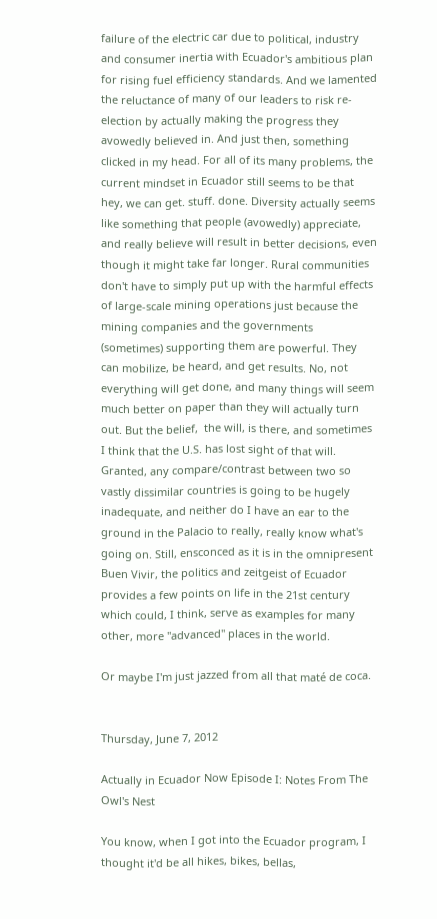failure of the electric car due to political, industry and consumer inertia with Ecuador's ambitious plan for rising fuel efficiency standards. And we lamented the reluctance of many of our leaders to risk re-election by actually making the progress they avowedly believed in. And just then, something clicked in my head. For all of its many problems, the current mindset in Ecuador still seems to be that hey, we can get. stuff. done. Diversity actually seems like something that people (avowedly) appreciate, and really believe will result in better decisions, even though it might take far longer. Rural communities don't have to simply put up with the harmful effects of large-scale mining operations just because the mining companies and the governments (sometimes) supporting them are powerful. They can mobilize, be heard, and get results. No, not everything will get done, and many things will seem much better on paper than they will actually turn out. But the belief,  the will, is there, and sometimes I think that the U.S. has lost sight of that will. Granted, any compare/contrast between two so vastly dissimilar countries is going to be hugely inadequate, and neither do I have an ear to the ground in the Palacio to really, really know what's going on. Still, ensconced as it is in the omnipresent Buen Vivir, the politics and zeitgeist of Ecuador provides a few points on life in the 21st century which could, I think, serve as examples for many other, more "advanced" places in the world.

Or maybe I'm just jazzed from all that maté de coca.


Thursday, June 7, 2012

Actually in Ecuador Now Episode I: Notes From The Owl's Nest

You know, when I got into the Ecuador program, I thought it'd be all hikes, bikes, bellas,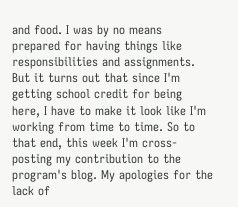and food. I was by no means prepared for having things like responsibilities and assignments. But it turns out that since I'm getting school credit for being here, I have to make it look like I'm working from time to time. So to that end, this week I'm cross-posting my contribution to the program's blog. My apologies for the lack of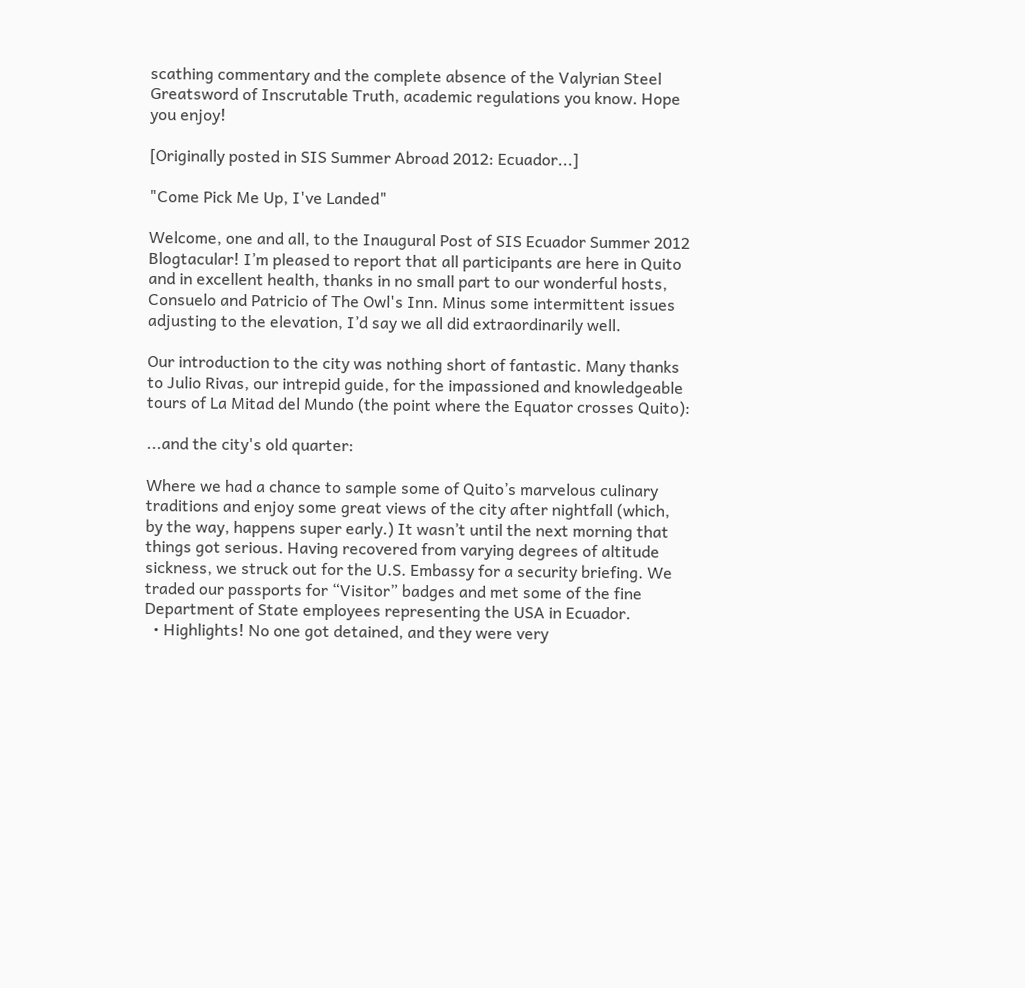scathing commentary and the complete absence of the Valyrian Steel Greatsword of Inscrutable Truth, academic regulations you know. Hope you enjoy!

[Originally posted in SIS Summer Abroad 2012: Ecuador...]

"Come Pick Me Up, I've Landed"

Welcome, one and all, to the Inaugural Post of SIS Ecuador Summer 2012 Blogtacular! I’m pleased to report that all participants are here in Quito and in excellent health, thanks in no small part to our wonderful hosts, Consuelo and Patricio of The Owl's Inn. Minus some intermittent issues adjusting to the elevation, I’d say we all did extraordinarily well.

Our introduction to the city was nothing short of fantastic. Many thanks to Julio Rivas, our intrepid guide, for the impassioned and knowledgeable tours of La Mitad del Mundo (the point where the Equator crosses Quito):

...and the city's old quarter:

Where we had a chance to sample some of Quito’s marvelous culinary traditions and enjoy some great views of the city after nightfall (which, by the way, happens super early.) It wasn’t until the next morning that things got serious. Having recovered from varying degrees of altitude sickness, we struck out for the U.S. Embassy for a security briefing. We traded our passports for “Visitor” badges and met some of the fine Department of State employees representing the USA in Ecuador.
  • Highlights! No one got detained, and they were very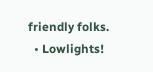friendly folks.
  • Lowlights!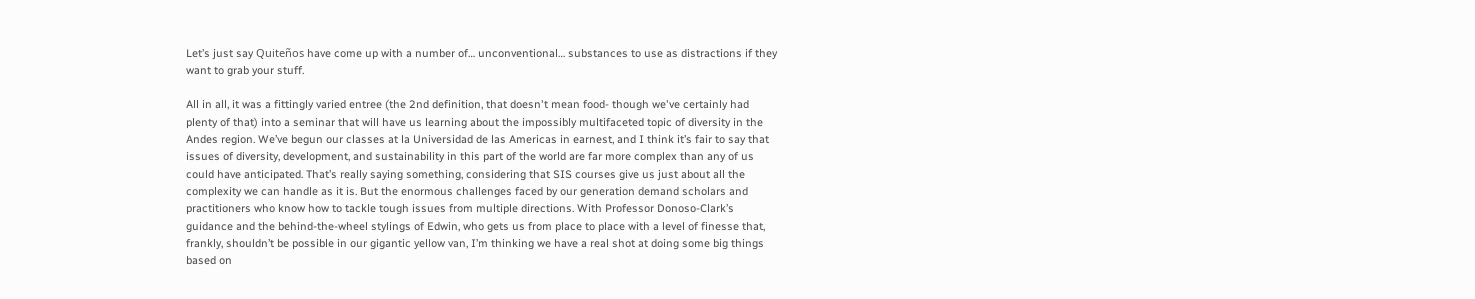Let’s just say Quiteños have come up with a number of… unconventional… substances to use as distractions if they want to grab your stuff.

All in all, it was a fittingly varied entree (the 2nd definition, that doesn't mean food- though we've certainly had plenty of that) into a seminar that will have us learning about the impossibly multifaceted topic of diversity in the Andes region. We’ve begun our classes at la Universidad de las Americas in earnest, and I think it’s fair to say that issues of diversity, development, and sustainability in this part of the world are far more complex than any of us could have anticipated. That’s really saying something, considering that SIS courses give us just about all the complexity we can handle as it is. But the enormous challenges faced by our generation demand scholars and practitioners who know how to tackle tough issues from multiple directions. With Professor Donoso-Clark’s guidance and the behind-the-wheel stylings of Edwin, who gets us from place to place with a level of finesse that, frankly, shouldn’t be possible in our gigantic yellow van, I’m thinking we have a real shot at doing some big things based on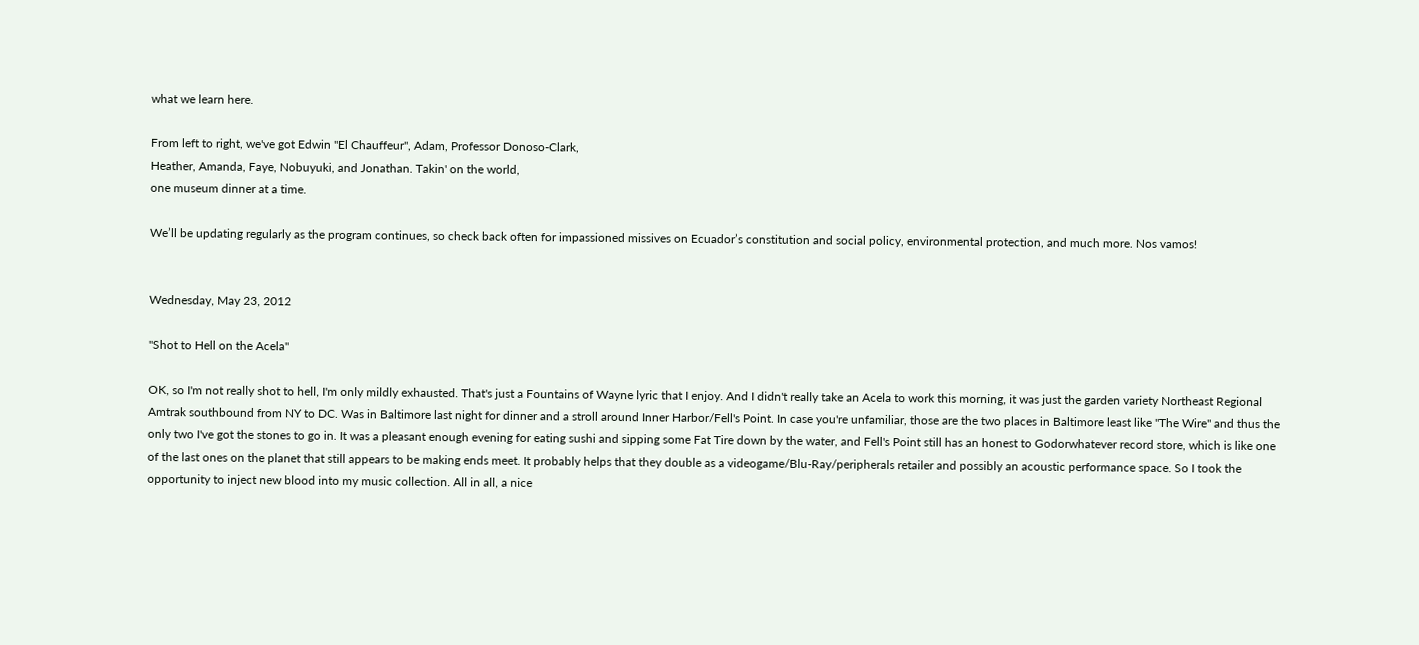what we learn here.

From left to right, we've got Edwin "El Chauffeur", Adam, Professor Donoso-Clark,
Heather, Amanda, Faye, Nobuyuki, and Jonathan. Takin' on the world,
one museum dinner at a time.

We’ll be updating regularly as the program continues, so check back often for impassioned missives on Ecuador’s constitution and social policy, environmental protection, and much more. Nos vamos!


Wednesday, May 23, 2012

"Shot to Hell on the Acela"

OK, so I'm not really shot to hell, I'm only mildly exhausted. That's just a Fountains of Wayne lyric that I enjoy. And I didn't really take an Acela to work this morning, it was just the garden variety Northeast Regional Amtrak southbound from NY to DC. Was in Baltimore last night for dinner and a stroll around Inner Harbor/Fell's Point. In case you're unfamiliar, those are the two places in Baltimore least like "The Wire" and thus the only two I've got the stones to go in. It was a pleasant enough evening for eating sushi and sipping some Fat Tire down by the water, and Fell's Point still has an honest to Godorwhatever record store, which is like one of the last ones on the planet that still appears to be making ends meet. It probably helps that they double as a videogame/Blu-Ray/peripherals retailer and possibly an acoustic performance space. So I took the opportunity to inject new blood into my music collection. All in all, a nice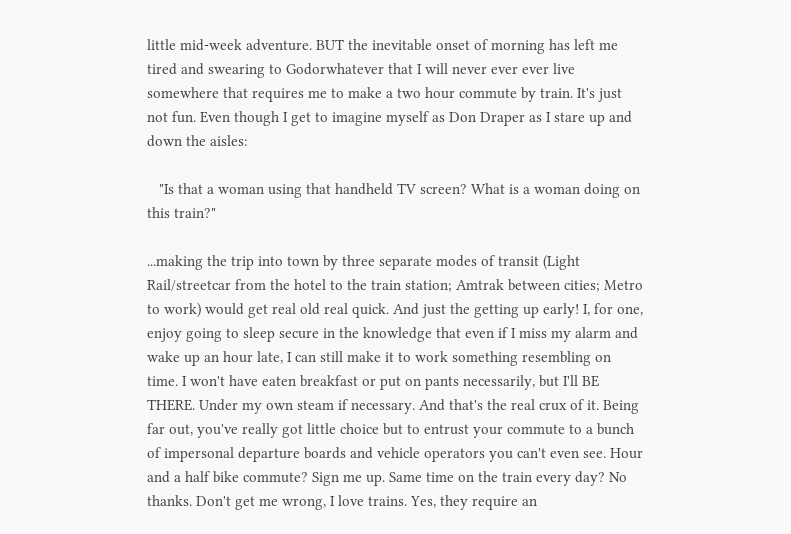little mid-week adventure. BUT the inevitable onset of morning has left me tired and swearing to Godorwhatever that I will never ever ever live somewhere that requires me to make a two hour commute by train. It's just not fun. Even though I get to imagine myself as Don Draper as I stare up and down the aisles:

   "Is that a woman using that handheld TV screen? What is a woman doing on this train?"

...making the trip into town by three separate modes of transit (Light Rail/streetcar from the hotel to the train station; Amtrak between cities; Metro to work) would get real old real quick. And just the getting up early! I, for one, enjoy going to sleep secure in the knowledge that even if I miss my alarm and wake up an hour late, I can still make it to work something resembling on time. I won't have eaten breakfast or put on pants necessarily, but I'll BE THERE. Under my own steam if necessary. And that's the real crux of it. Being far out, you've really got little choice but to entrust your commute to a bunch of impersonal departure boards and vehicle operators you can't even see. Hour and a half bike commute? Sign me up. Same time on the train every day? No thanks. Don't get me wrong, I love trains. Yes, they require an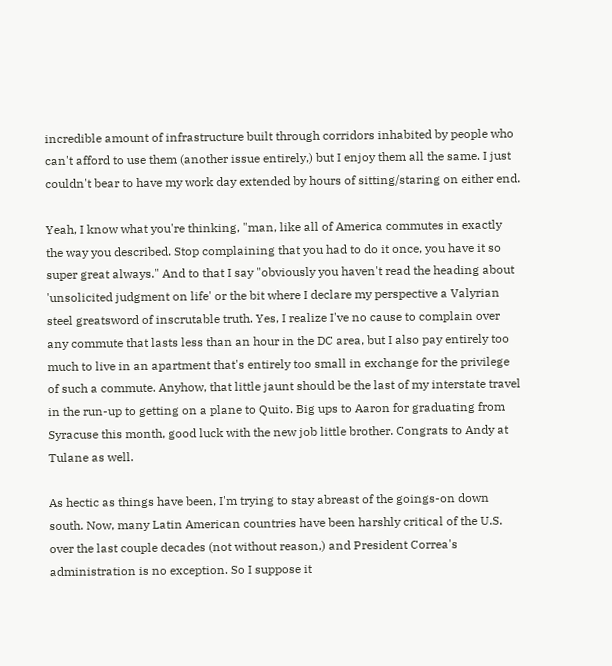incredible amount of infrastructure built through corridors inhabited by people who can't afford to use them (another issue entirely,) but I enjoy them all the same. I just couldn't bear to have my work day extended by hours of sitting/staring on either end.

Yeah, I know what you're thinking, "man, like all of America commutes in exactly the way you described. Stop complaining that you had to do it once, you have it so super great always." And to that I say "obviously you haven't read the heading about 'unsolicited judgment on life' or the bit where I declare my perspective a Valyrian steel greatsword of inscrutable truth. Yes, I realize I've no cause to complain over any commute that lasts less than an hour in the DC area, but I also pay entirely too much to live in an apartment that's entirely too small in exchange for the privilege of such a commute. Anyhow, that little jaunt should be the last of my interstate travel in the run-up to getting on a plane to Quito. Big ups to Aaron for graduating from Syracuse this month, good luck with the new job little brother. Congrats to Andy at Tulane as well.

As hectic as things have been, I'm trying to stay abreast of the goings-on down south. Now, many Latin American countries have been harshly critical of the U.S. over the last couple decades (not without reason,) and President Correa's administration is no exception. So I suppose it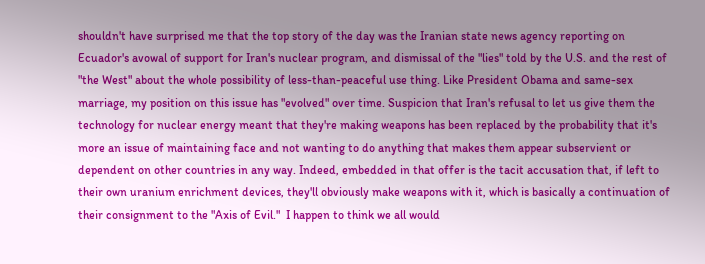shouldn't have surprised me that the top story of the day was the Iranian state news agency reporting on Ecuador's avowal of support for Iran's nuclear program, and dismissal of the "lies" told by the U.S. and the rest of "the West" about the whole possibility of less-than-peaceful use thing. Like President Obama and same-sex marriage, my position on this issue has "evolved" over time. Suspicion that Iran's refusal to let us give them the technology for nuclear energy meant that they're making weapons has been replaced by the probability that it's more an issue of maintaining face and not wanting to do anything that makes them appear subservient or dependent on other countries in any way. Indeed, embedded in that offer is the tacit accusation that, if left to their own uranium enrichment devices, they'll obviously make weapons with it, which is basically a continuation of their consignment to the "Axis of Evil."  I happen to think we all would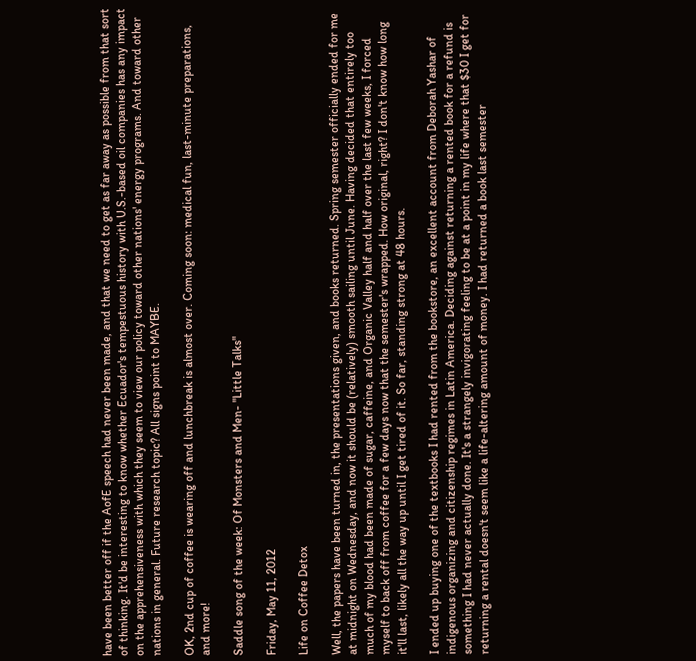have been better off if the AofE speech had never been made, and that we need to get as far away as possible from that sort of thinking. It'd be interesting to know whether Ecuador's tempestuous history with U.S.-based oil companies has any impact on the apprehensiveness with which they seem to view our policy toward other nations' energy programs. And toward other nations in general. Future research topic? All signs point to MAYBE.

OK, 2nd cup of coffee is wearing off and lunchbreak is almost over. Coming soon: medical fun, last-minute preparations, and more!

Saddle song of the week: Of Monsters and Men- "Little Talks"

Friday, May 11, 2012

Life on Coffee Detox

Well, the papers have been turned in, the presentations given, and books returned. Spring semester officially ended for me at midnight on Wednesday, and now it should be (relatively) smooth sailing until June. Having decided that entirely too much of my blood had been made of sugar, caffeine, and Organic Valley half and half over the last few weeks, I forced myself to back off from coffee for a few days now that the semester's wrapped. How original, right? I don't know how long it'll last, likely all the way up until I get tired of it. So far, standing strong at 48 hours.

I ended up buying one of the textbooks I had rented from the bookstore, an excellent account from Deborah Yashar of indigenous organizing and citizenship regimes in Latin America. Deciding against returning a rented book for a refund is something I had never actually done. It's a strangely invigorating feeling to be at a point in my life where that $30 I get for returning a rental doesn't seem like a life-altering amount of money. I had returned a book last semester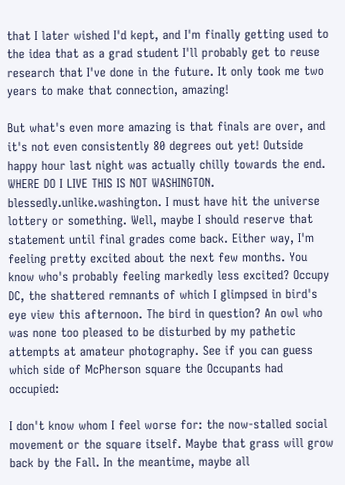that I later wished I'd kept, and I'm finally getting used to the idea that as a grad student I'll probably get to reuse research that I've done in the future. It only took me two years to make that connection, amazing!

But what's even more amazing is that finals are over, and it's not even consistently 80 degrees out yet! Outside happy hour last night was actually chilly towards the end. WHERE DO I LIVE THIS IS NOT WASHINGTON. blessedly.unlike.washington. I must have hit the universe lottery or something. Well, maybe I should reserve that statement until final grades come back. Either way, I'm feeling pretty excited about the next few months. You know who's probably feeling markedly less excited? Occupy DC, the shattered remnants of which I glimpsed in bird's eye view this afternoon. The bird in question? An owl who was none too pleased to be disturbed by my pathetic attempts at amateur photography. See if you can guess which side of McPherson square the Occupants had occupied:

I don't know whom I feel worse for: the now-stalled social movement or the square itself. Maybe that grass will grow back by the Fall. In the meantime, maybe all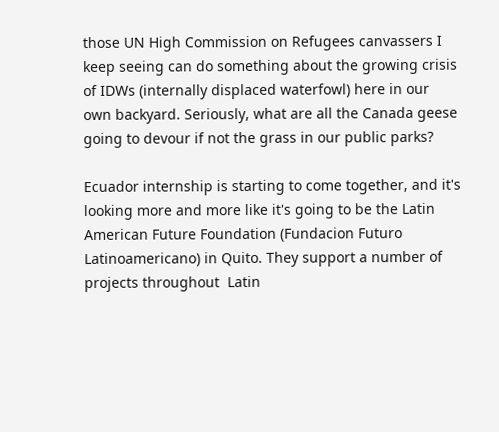those UN High Commission on Refugees canvassers I keep seeing can do something about the growing crisis of IDWs (internally displaced waterfowl) here in our own backyard. Seriously, what are all the Canada geese going to devour if not the grass in our public parks?

Ecuador internship is starting to come together, and it's looking more and more like it's going to be the Latin American Future Foundation (Fundacion Futuro Latinoamericano) in Quito. They support a number of projects throughout  Latin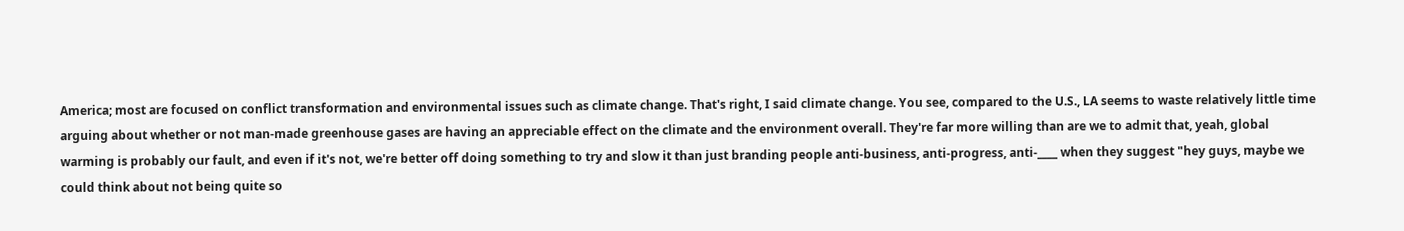America; most are focused on conflict transformation and environmental issues such as climate change. That's right, I said climate change. You see, compared to the U.S., LA seems to waste relatively little time arguing about whether or not man-made greenhouse gases are having an appreciable effect on the climate and the environment overall. They're far more willing than are we to admit that, yeah, global warming is probably our fault, and even if it's not, we're better off doing something to try and slow it than just branding people anti-business, anti-progress, anti-____ when they suggest "hey guys, maybe we could think about not being quite so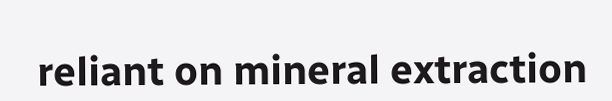reliant on mineral extraction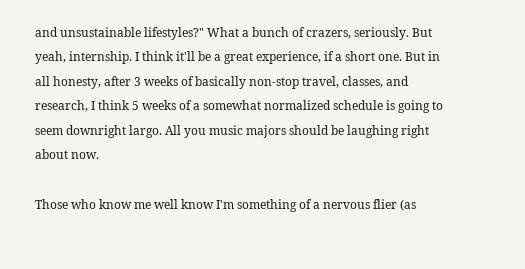and unsustainable lifestyles?" What a bunch of crazers, seriously. But yeah, internship. I think it'll be a great experience, if a short one. But in all honesty, after 3 weeks of basically non-stop travel, classes, and research, I think 5 weeks of a somewhat normalized schedule is going to seem downright largo. All you music majors should be laughing right about now.

Those who know me well know I'm something of a nervous flier (as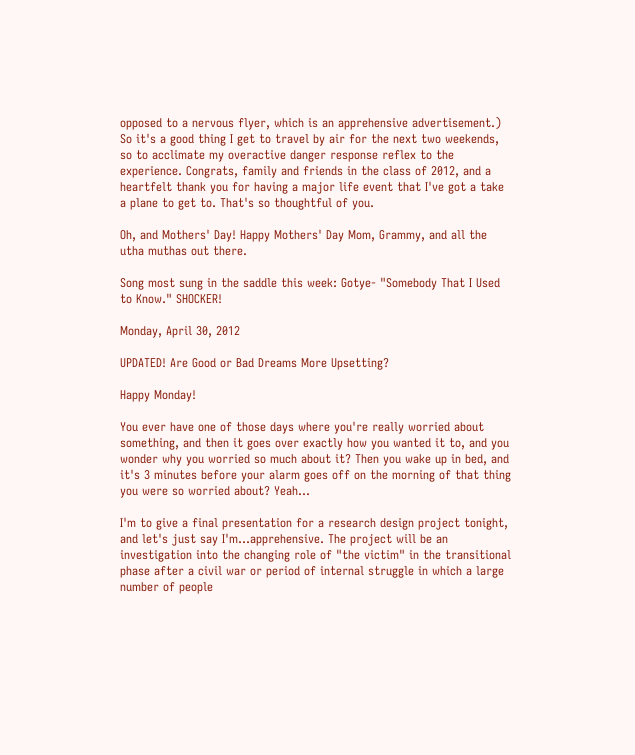opposed to a nervous flyer, which is an apprehensive advertisement.) So it's a good thing I get to travel by air for the next two weekends, so to acclimate my overactive danger response reflex to the experience. Congrats, family and friends in the class of 2012, and a heartfelt thank you for having a major life event that I've got a take a plane to get to. That's so thoughtful of you.

Oh, and Mothers' Day! Happy Mothers' Day Mom, Grammy, and all the utha muthas out there.

Song most sung in the saddle this week: Gotye- "Somebody That I Used to Know." SHOCKER!

Monday, April 30, 2012

UPDATED! Are Good or Bad Dreams More Upsetting?

Happy Monday!

You ever have one of those days where you're really worried about something, and then it goes over exactly how you wanted it to, and you wonder why you worried so much about it? Then you wake up in bed, and it's 3 minutes before your alarm goes off on the morning of that thing you were so worried about? Yeah...

I'm to give a final presentation for a research design project tonight, and let's just say I'm...apprehensive. The project will be an investigation into the changing role of "the victim" in the transitional phase after a civil war or period of internal struggle in which a large number of people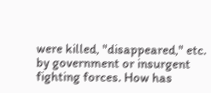were killed, "disappeared," etc. by government or insurgent fighting forces. How has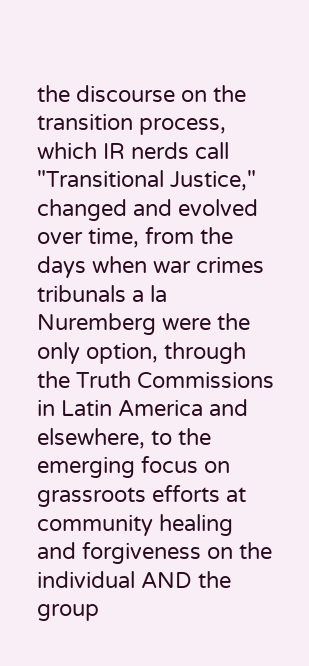the discourse on the transition process, which IR nerds call "Transitional Justice," changed and evolved over time, from the days when war crimes tribunals a la Nuremberg were the only option, through the Truth Commissions in Latin America and elsewhere, to the emerging focus on grassroots efforts at community healing and forgiveness on the individual AND the group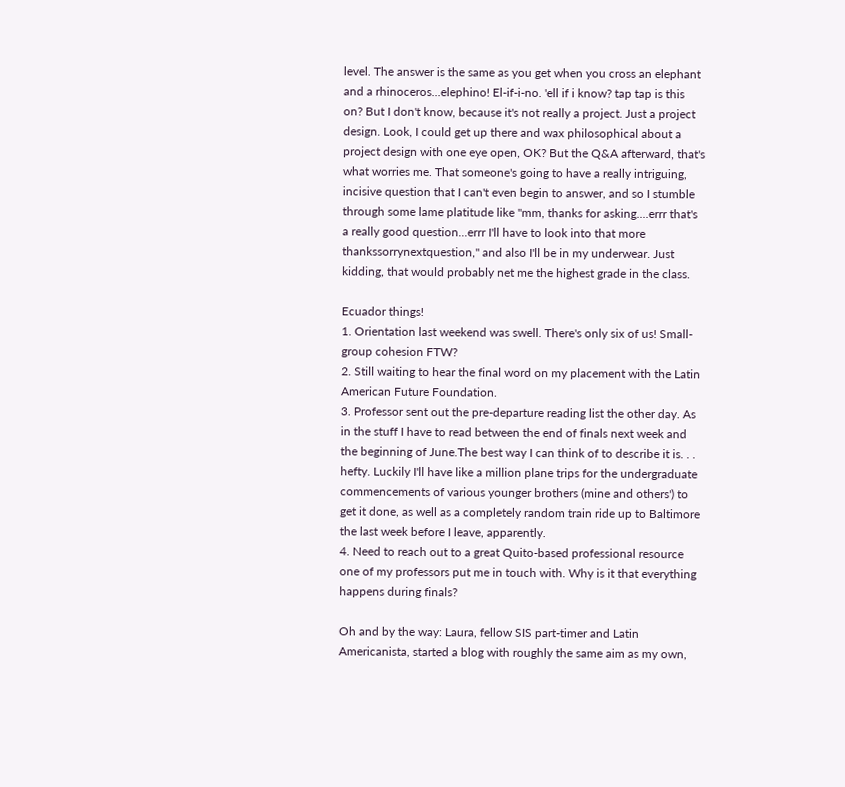level. The answer is the same as you get when you cross an elephant and a rhinoceros...elephino! El-if-i-no. 'ell if i know? tap tap is this on? But I don't know, because it's not really a project. Just a project design. Look, I could get up there and wax philosophical about a project design with one eye open, OK? But the Q&A afterward, that's what worries me. That someone's going to have a really intriguing, incisive question that I can't even begin to answer, and so I stumble through some lame platitude like "mm, thanks for asking....errr that's a really good question...errr I'll have to look into that more thankssorrynextquestion," and also I'll be in my underwear. Just kidding, that would probably net me the highest grade in the class.

Ecuador things!
1. Orientation last weekend was swell. There's only six of us! Small-group cohesion FTW?
2. Still waiting to hear the final word on my placement with the Latin American Future Foundation.
3. Professor sent out the pre-departure reading list the other day. As in the stuff I have to read between the end of finals next week and the beginning of June.The best way I can think of to describe it is. . . hefty. Luckily I'll have like a million plane trips for the undergraduate commencements of various younger brothers (mine and others') to get it done, as well as a completely random train ride up to Baltimore the last week before I leave, apparently.
4. Need to reach out to a great Quito-based professional resource one of my professors put me in touch with. Why is it that everything happens during finals?

Oh and by the way: Laura, fellow SIS part-timer and Latin Americanista, started a blog with roughly the same aim as my own,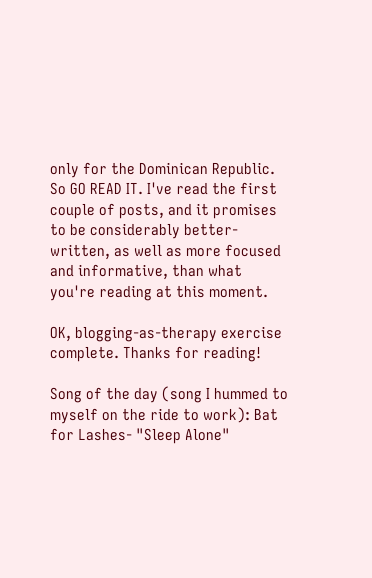only for the Dominican Republic. So GO READ IT. I've read the first couple of posts, and it promises to be considerably better-written, as well as more focused and informative, than what you're reading at this moment.

OK, blogging-as-therapy exercise complete. Thanks for reading!

Song of the day (song I hummed to myself on the ride to work): Bat for Lashes- "Sleep Alone"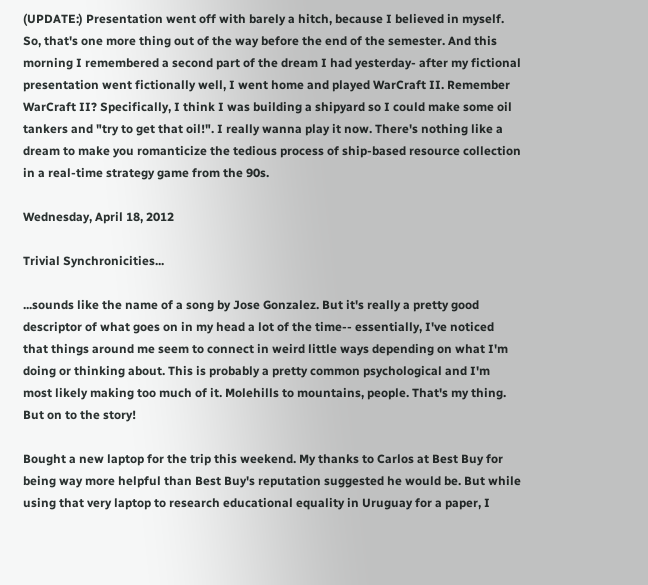(UPDATE:) Presentation went off with barely a hitch, because I believed in myself. So, that's one more thing out of the way before the end of the semester. And this morning I remembered a second part of the dream I had yesterday- after my fictional presentation went fictionally well, I went home and played WarCraft II. Remember WarCraft II? Specifically, I think I was building a shipyard so I could make some oil tankers and "try to get that oil!". I really wanna play it now. There's nothing like a dream to make you romanticize the tedious process of ship-based resource collection in a real-time strategy game from the 90s.

Wednesday, April 18, 2012

Trivial Synchronicities...

...sounds like the name of a song by Jose Gonzalez. But it's really a pretty good descriptor of what goes on in my head a lot of the time-- essentially, I've noticed that things around me seem to connect in weird little ways depending on what I'm doing or thinking about. This is probably a pretty common psychological and I'm most likely making too much of it. Molehills to mountains, people. That's my thing. But on to the story!

Bought a new laptop for the trip this weekend. My thanks to Carlos at Best Buy for being way more helpful than Best Buy's reputation suggested he would be. But while using that very laptop to research educational equality in Uruguay for a paper, I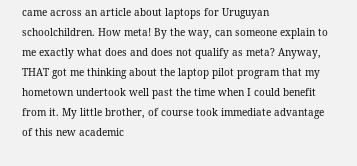came across an article about laptops for Uruguyan schoolchildren. How meta! By the way, can someone explain to me exactly what does and does not qualify as meta? Anyway, THAT got me thinking about the laptop pilot program that my hometown undertook well past the time when I could benefit from it. My little brother, of course took immediate advantage of this new academic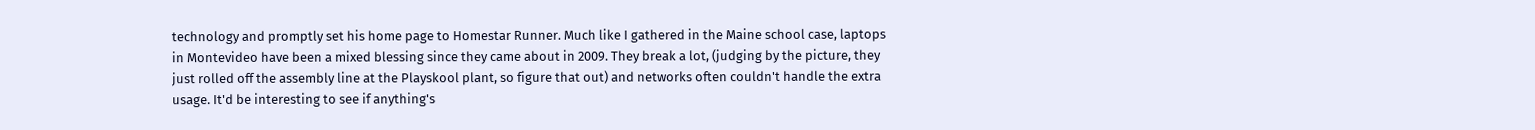technology and promptly set his home page to Homestar Runner. Much like I gathered in the Maine school case, laptops in Montevideo have been a mixed blessing since they came about in 2009. They break a lot, (judging by the picture, they just rolled off the assembly line at the Playskool plant, so figure that out) and networks often couldn't handle the extra usage. It'd be interesting to see if anything's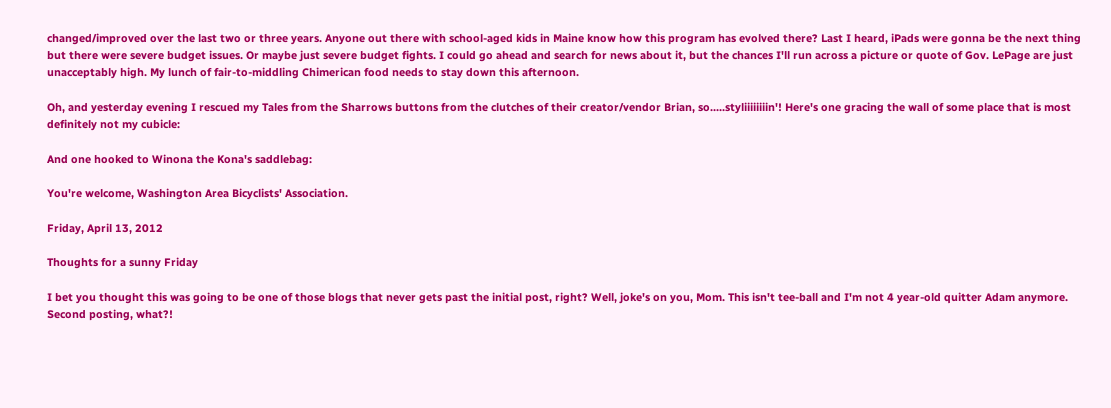changed/improved over the last two or three years. Anyone out there with school-aged kids in Maine know how this program has evolved there? Last I heard, iPads were gonna be the next thing but there were severe budget issues. Or maybe just severe budget fights. I could go ahead and search for news about it, but the chances I'll run across a picture or quote of Gov. LePage are just unacceptably high. My lunch of fair-to-middling Chimerican food needs to stay down this afternoon.

Oh, and yesterday evening I rescued my Tales from the Sharrows buttons from the clutches of their creator/vendor Brian, so.....styliiiiiiiin'! Here's one gracing the wall of some place that is most definitely not my cubicle:

And one hooked to Winona the Kona's saddlebag:

You're welcome, Washington Area Bicyclists' Association.

Friday, April 13, 2012

Thoughts for a sunny Friday

I bet you thought this was going to be one of those blogs that never gets past the initial post, right? Well, joke's on you, Mom. This isn't tee-ball and I'm not 4 year-old quitter Adam anymore. Second posting, what?!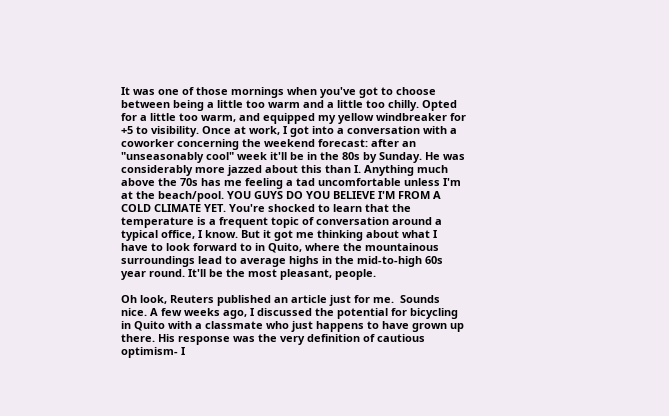It was one of those mornings when you've got to choose between being a little too warm and a little too chilly. Opted for a little too warm, and equipped my yellow windbreaker for +5 to visibility. Once at work, I got into a conversation with a coworker concerning the weekend forecast: after an "unseasonably cool" week it'll be in the 80s by Sunday. He was considerably more jazzed about this than I. Anything much above the 70s has me feeling a tad uncomfortable unless I'm at the beach/pool. YOU GUYS DO YOU BELIEVE I'M FROM A COLD CLIMATE YET. You're shocked to learn that the temperature is a frequent topic of conversation around a typical office, I know. But it got me thinking about what I have to look forward to in Quito, where the mountainous surroundings lead to average highs in the mid-to-high 60s year round. It'll be the most pleasant, people.

Oh look, Reuters published an article just for me.  Sounds nice. A few weeks ago, I discussed the potential for bicycling in Quito with a classmate who just happens to have grown up there. His response was the very definition of cautious optimism- I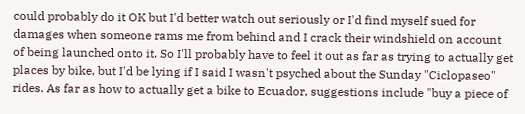could probably do it OK but I'd better watch out seriously or I'd find myself sued for damages when someone rams me from behind and I crack their windshield on account of being launched onto it. So I'll probably have to feel it out as far as trying to actually get places by bike, but I'd be lying if I said I wasn't psyched about the Sunday "Ciclopaseo" rides. As far as how to actually get a bike to Ecuador, suggestions include "buy a piece of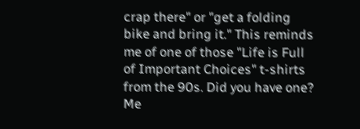crap there" or "get a folding bike and bring it." This reminds me of one of those "Life is Full of Important Choices" t-shirts from the 90s. Did you have one? Me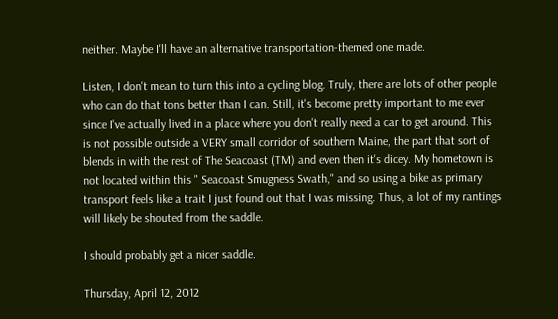neither. Maybe I'll have an alternative transportation-themed one made.

Listen, I don't mean to turn this into a cycling blog. Truly, there are lots of other people who can do that tons better than I can. Still, it's become pretty important to me ever since I've actually lived in a place where you don't really need a car to get around. This is not possible outside a VERY small corridor of southern Maine, the part that sort of blends in with the rest of The Seacoast (TM) and even then it's dicey. My hometown is not located within this " Seacoast Smugness Swath," and so using a bike as primary transport feels like a trait I just found out that I was missing. Thus, a lot of my rantings will likely be shouted from the saddle.

I should probably get a nicer saddle.

Thursday, April 12, 2012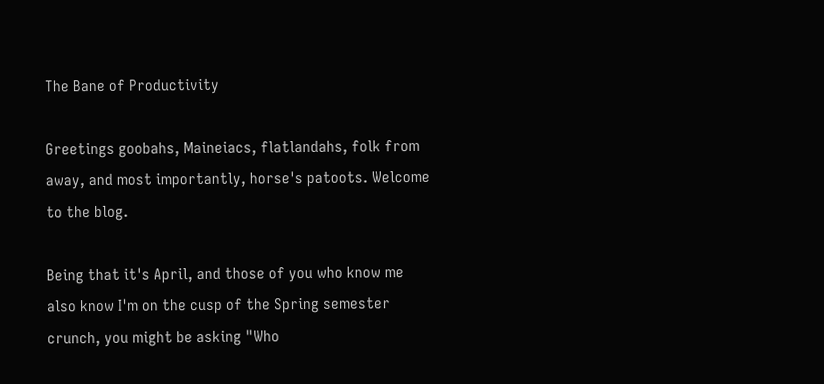The Bane of Productivity

Greetings goobahs, Maineiacs, flatlandahs, folk from away, and most importantly, horse's patoots. Welcome to the blog.

Being that it's April, and those of you who know me also know I'm on the cusp of the Spring semester crunch, you might be asking "Who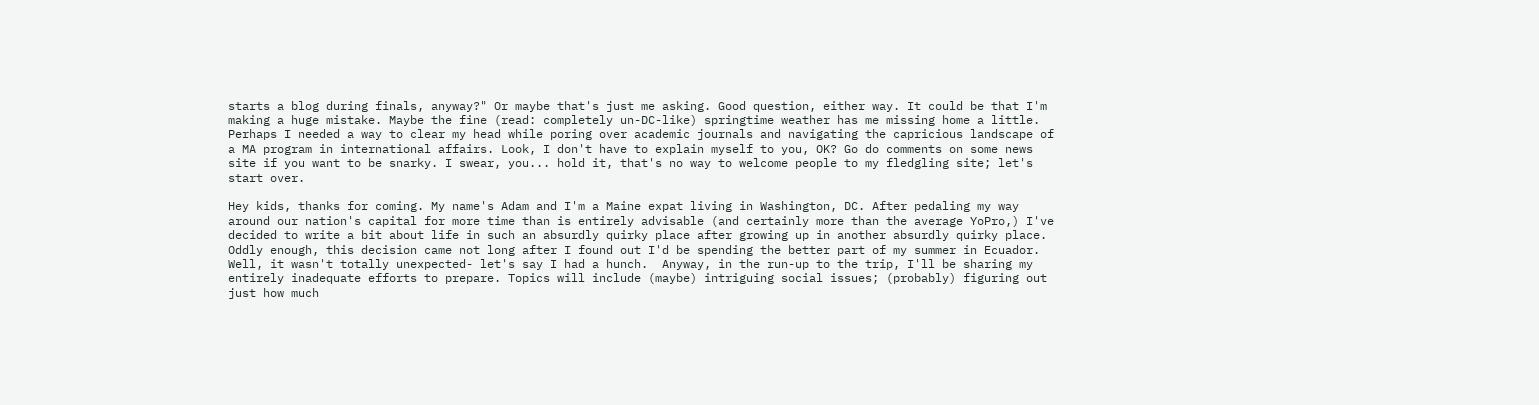starts a blog during finals, anyway?" Or maybe that's just me asking. Good question, either way. It could be that I'm making a huge mistake. Maybe the fine (read: completely un-DC-like) springtime weather has me missing home a little. Perhaps I needed a way to clear my head while poring over academic journals and navigating the capricious landscape of a MA program in international affairs. Look, I don't have to explain myself to you, OK? Go do comments on some news site if you want to be snarky. I swear, you... hold it, that's no way to welcome people to my fledgling site; let's start over.

Hey kids, thanks for coming. My name's Adam and I'm a Maine expat living in Washington, DC. After pedaling my way around our nation's capital for more time than is entirely advisable (and certainly more than the average YoPro,) I've decided to write a bit about life in such an absurdly quirky place after growing up in another absurdly quirky place. Oddly enough, this decision came not long after I found out I'd be spending the better part of my summer in Ecuador. Well, it wasn't totally unexpected- let's say I had a hunch.  Anyway, in the run-up to the trip, I'll be sharing my entirely inadequate efforts to prepare. Topics will include (maybe) intriguing social issues; (probably) figuring out just how much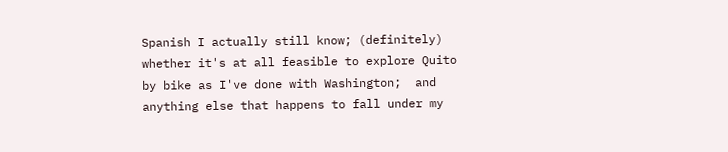Spanish I actually still know; (definitely) whether it's at all feasible to explore Quito by bike as I've done with Washington;  and anything else that happens to fall under my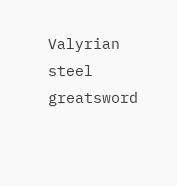Valyrian steel greatsword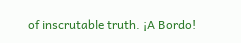of inscrutable truth. ¡A Bordo!